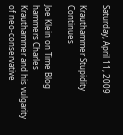Saturday, April 11, 2009

Krauthammer Stupidity Continues

Joe Klein on Time Blog hammers Charles Krauthammer and his vulgarity of neo-conservative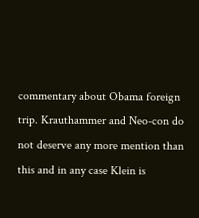commentary about Obama foreign trip. Krauthammer and Neo-con do not deserve any more mention than this and in any case Klein is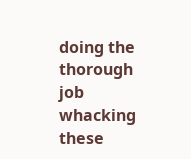doing the thorough job whacking these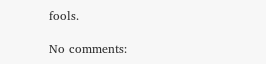fools.

No comments: